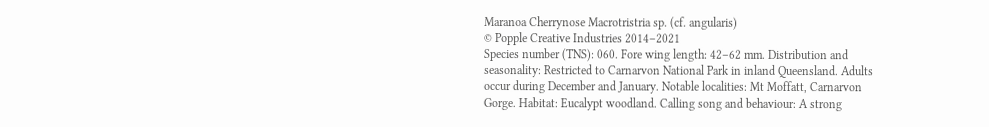Maranoa Cherrynose Macrotristria sp. (cf. angularis)
© Popple Creative Industries 2014–2021
Species number (TNS): 060. Fore wing length: 42–62 mm. Distribution and seasonality: Restricted to Carnarvon National Park in inland Queensland. Adults occur during December and January. Notable localities: Mt Moffatt, Carnarvon Gorge. Habitat: Eucalypt woodland. Calling song and behaviour: A strong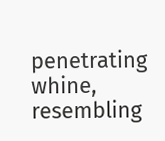penetrating whine, resembling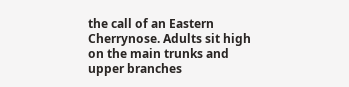the call of an Eastern Cherrynose. Adults sit high on the main trunks and upper branches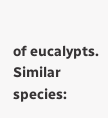of eucalypts. Similar species: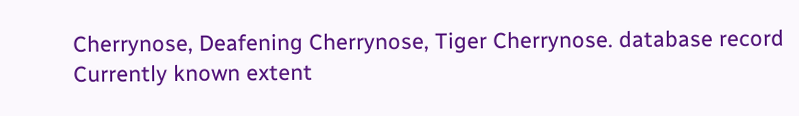Cherrynose, Deafening Cherrynose, Tiger Cherrynose. database record
Currently known extent